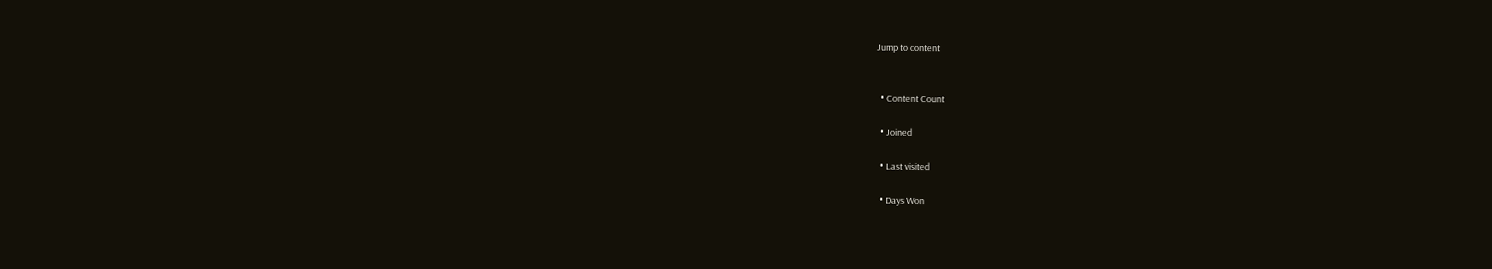Jump to content


  • Content Count

  • Joined

  • Last visited

  • Days Won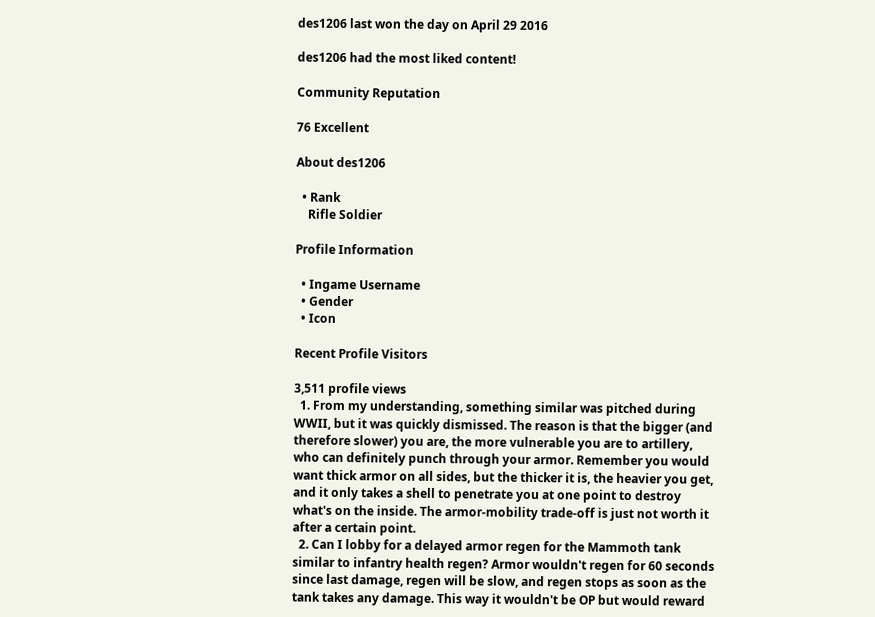des1206 last won the day on April 29 2016

des1206 had the most liked content!

Community Reputation

76 Excellent

About des1206

  • Rank
    Rifle Soldier

Profile Information

  • Ingame Username
  • Gender
  • Icon

Recent Profile Visitors

3,511 profile views
  1. From my understanding, something similar was pitched during WWII, but it was quickly dismissed. The reason is that the bigger (and therefore slower) you are, the more vulnerable you are to artillery, who can definitely punch through your armor. Remember you would want thick armor on all sides, but the thicker it is, the heavier you get, and it only takes a shell to penetrate you at one point to destroy what's on the inside. The armor-mobility trade-off is just not worth it after a certain point.
  2. Can I lobby for a delayed armor regen for the Mammoth tank similar to infantry health regen? Armor wouldn't regen for 60 seconds since last damage, regen will be slow, and regen stops as soon as the tank takes any damage. This way it wouldn't be OP but would reward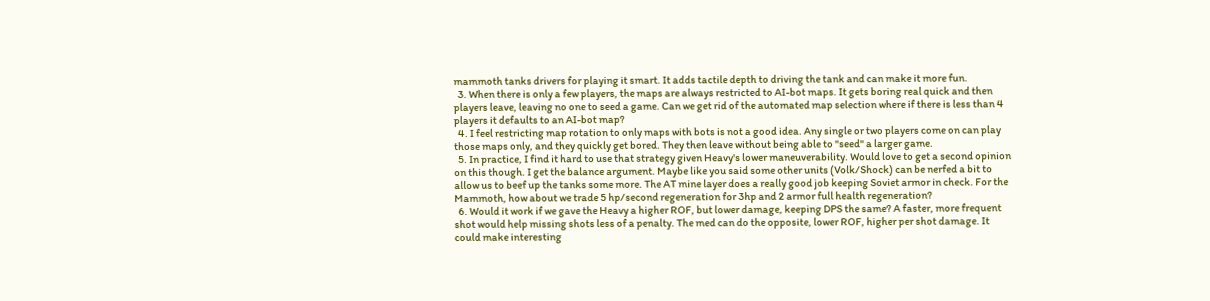mammoth tanks drivers for playing it smart. It adds tactile depth to driving the tank and can make it more fun.
  3. When there is only a few players, the maps are always restricted to AI-bot maps. It gets boring real quick and then players leave, leaving no one to seed a game. Can we get rid of the automated map selection where if there is less than 4 players it defaults to an AI-bot map?
  4. I feel restricting map rotation to only maps with bots is not a good idea. Any single or two players come on can play those maps only, and they quickly get bored. They then leave without being able to "seed" a larger game.
  5. In practice, I find it hard to use that strategy given Heavy's lower maneuverability. Would love to get a second opinion on this though. I get the balance argument. Maybe like you said some other units (Volk/Shock) can be nerfed a bit to allow us to beef up the tanks some more. The AT mine layer does a really good job keeping Soviet armor in check. For the Mammoth, how about we trade 5 hp/second regeneration for 3hp and 2 armor full health regeneration?
  6. Would it work if we gave the Heavy a higher ROF, but lower damage, keeping DPS the same? A faster, more frequent shot would help missing shots less of a penalty. The med can do the opposite, lower ROF, higher per shot damage. It could make interesting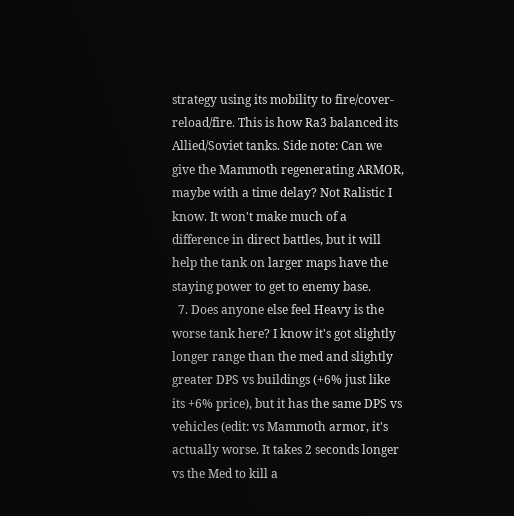strategy using its mobility to fire/cover-reload/fire. This is how Ra3 balanced its Allied/Soviet tanks. Side note: Can we give the Mammoth regenerating ARMOR, maybe with a time delay? Not Ralistic I know. It won't make much of a difference in direct battles, but it will help the tank on larger maps have the staying power to get to enemy base.
  7. Does anyone else feel Heavy is the worse tank here? I know it's got slightly longer range than the med and slightly greater DPS vs buildings (+6% just like its +6% price), but it has the same DPS vs vehicles (edit: vs Mammoth armor, it's actually worse. It takes 2 seconds longer vs the Med to kill a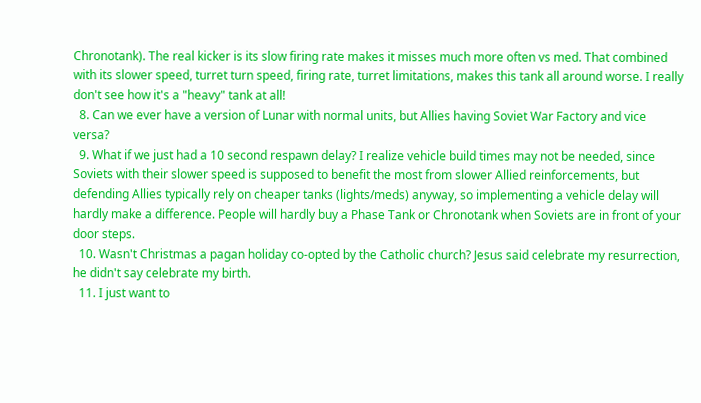Chronotank). The real kicker is its slow firing rate makes it misses much more often vs med. That combined with its slower speed, turret turn speed, firing rate, turret limitations, makes this tank all around worse. I really don't see how it's a "heavy" tank at all!
  8. Can we ever have a version of Lunar with normal units, but Allies having Soviet War Factory and vice versa?
  9. What if we just had a 10 second respawn delay? I realize vehicle build times may not be needed, since Soviets with their slower speed is supposed to benefit the most from slower Allied reinforcements, but defending Allies typically rely on cheaper tanks (lights/meds) anyway, so implementing a vehicle delay will hardly make a difference. People will hardly buy a Phase Tank or Chronotank when Soviets are in front of your door steps.
  10. Wasn't Christmas a pagan holiday co-opted by the Catholic church? Jesus said celebrate my resurrection, he didn't say celebrate my birth.
  11. I just want to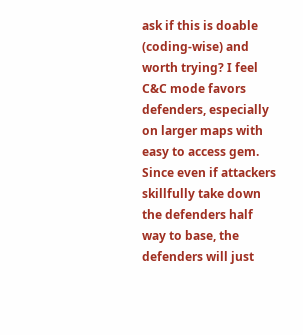ask if this is doable (coding-wise) and worth trying? I feel C&C mode favors defenders, especially on larger maps with easy to access gem. Since even if attackers skillfully take down the defenders half way to base, the defenders will just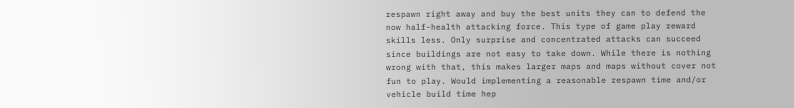respawn right away and buy the best units they can to defend the now half-health attacking force. This type of game play reward skills less. Only surprise and concentrated attacks can succeed since buildings are not easy to take down. While there is nothing wrong with that, this makes larger maps and maps without cover not fun to play. Would implementing a reasonable respawn time and/or vehicle build time hep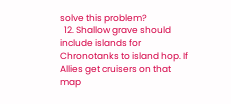solve this problem?
  12. Shallow grave should include islands for Chronotanks to island hop. If Allies get cruisers on that map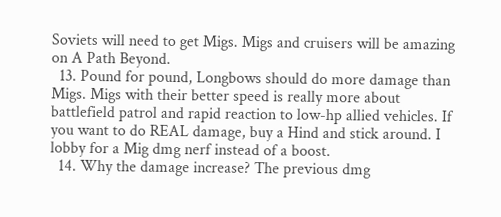Soviets will need to get Migs. Migs and cruisers will be amazing on A Path Beyond.
  13. Pound for pound, Longbows should do more damage than Migs. Migs with their better speed is really more about battlefield patrol and rapid reaction to low-hp allied vehicles. If you want to do REAL damage, buy a Hind and stick around. I lobby for a Mig dmg nerf instead of a boost.
  14. Why the damage increase? The previous dmg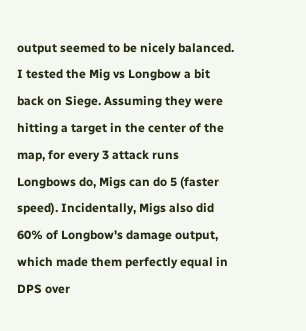output seemed to be nicely balanced. I tested the Mig vs Longbow a bit back on Siege. Assuming they were hitting a target in the center of the map, for every 3 attack runs Longbows do, Migs can do 5 (faster speed). Incidentally, Migs also did 60% of Longbow's damage output, which made them perfectly equal in DPS over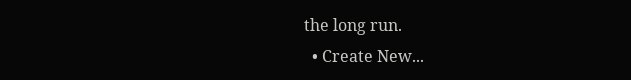the long run.
  • Create New...